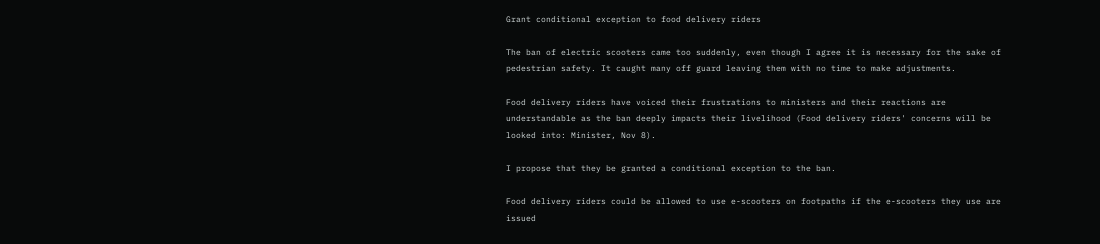Grant conditional exception to food delivery riders

The ban of electric scooters came too suddenly, even though I agree it is necessary for the sake of pedestrian safety. It caught many off guard leaving them with no time to make adjustments.

Food delivery riders have voiced their frustrations to ministers and their reactions are understandable as the ban deeply impacts their livelihood (Food delivery riders' concerns will be looked into: Minister, Nov 8).

I propose that they be granted a conditional exception to the ban.

Food delivery riders could be allowed to use e-scooters on footpaths if the e-scooters they use are issued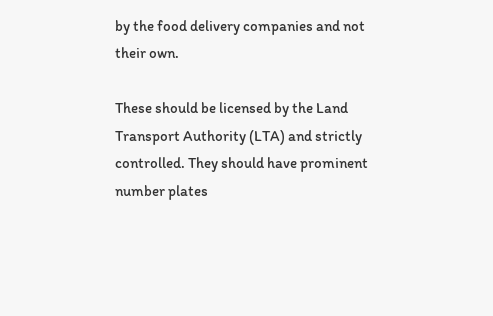by the food delivery companies and not their own.

These should be licensed by the Land Transport Authority (LTA) and strictly controlled. They should have prominent number plates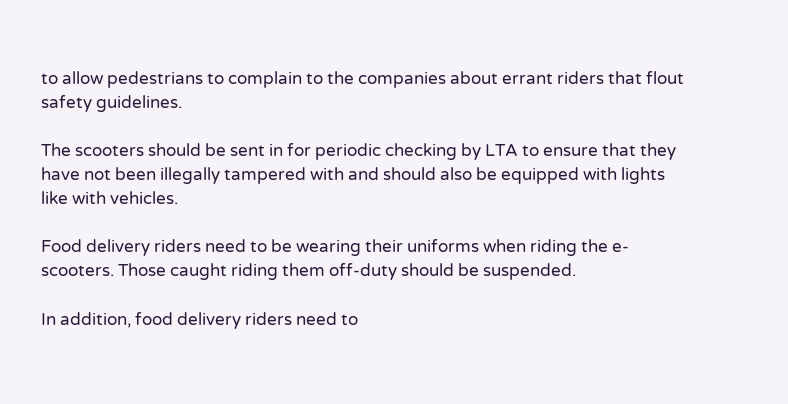to allow pedestrians to complain to the companies about errant riders that flout safety guidelines.

The scooters should be sent in for periodic checking by LTA to ensure that they have not been illegally tampered with and should also be equipped with lights like with vehicles.

Food delivery riders need to be wearing their uniforms when riding the e-scooters. Those caught riding them off-duty should be suspended.

In addition, food delivery riders need to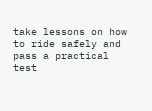take lessons on how to ride safely and pass a practical test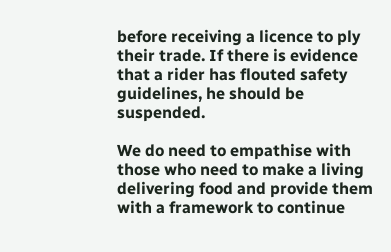before receiving a licence to ply their trade. If there is evidence that a rider has flouted safety guidelines, he should be suspended.

We do need to empathise with those who need to make a living delivering food and provide them with a framework to continue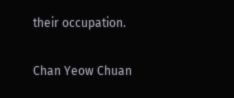their occupation.

Chan Yeow Chuan